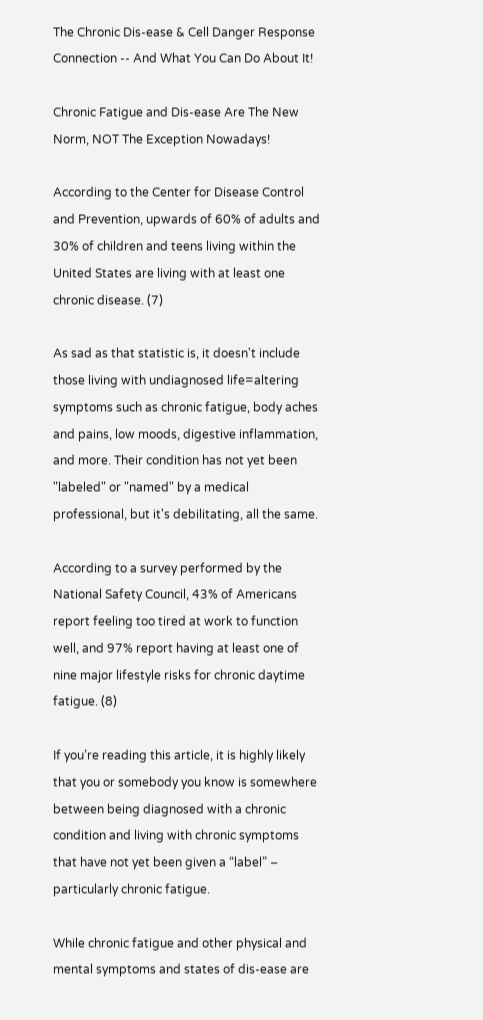The Chronic Dis-ease & Cell Danger Response Connection -- And What You Can Do About It!

Chronic Fatigue and Dis-ease Are The New Norm, NOT The Exception Nowadays!

According to the Center for Disease Control and Prevention, upwards of 60% of adults and 30% of children and teens living within the United States are living with at least one chronic disease. (7)

As sad as that statistic is, it doesn't include those living with undiagnosed life=altering symptoms such as chronic fatigue, body aches and pains, low moods, digestive inflammation, and more. Their condition has not yet been "labeled" or "named" by a medical professional, but it's debilitating, all the same.

According to a survey performed by the National Safety Council, 43% of Americans report feeling too tired at work to function well, and 97% report having at least one of nine major lifestyle risks for chronic daytime fatigue. (8)

If you’re reading this article, it is highly likely that you or somebody you know is somewhere between being diagnosed with a chronic condition and living with chronic symptoms that have not yet been given a “label” – particularly chronic fatigue.

While chronic fatigue and other physical and mental symptoms and states of dis-ease are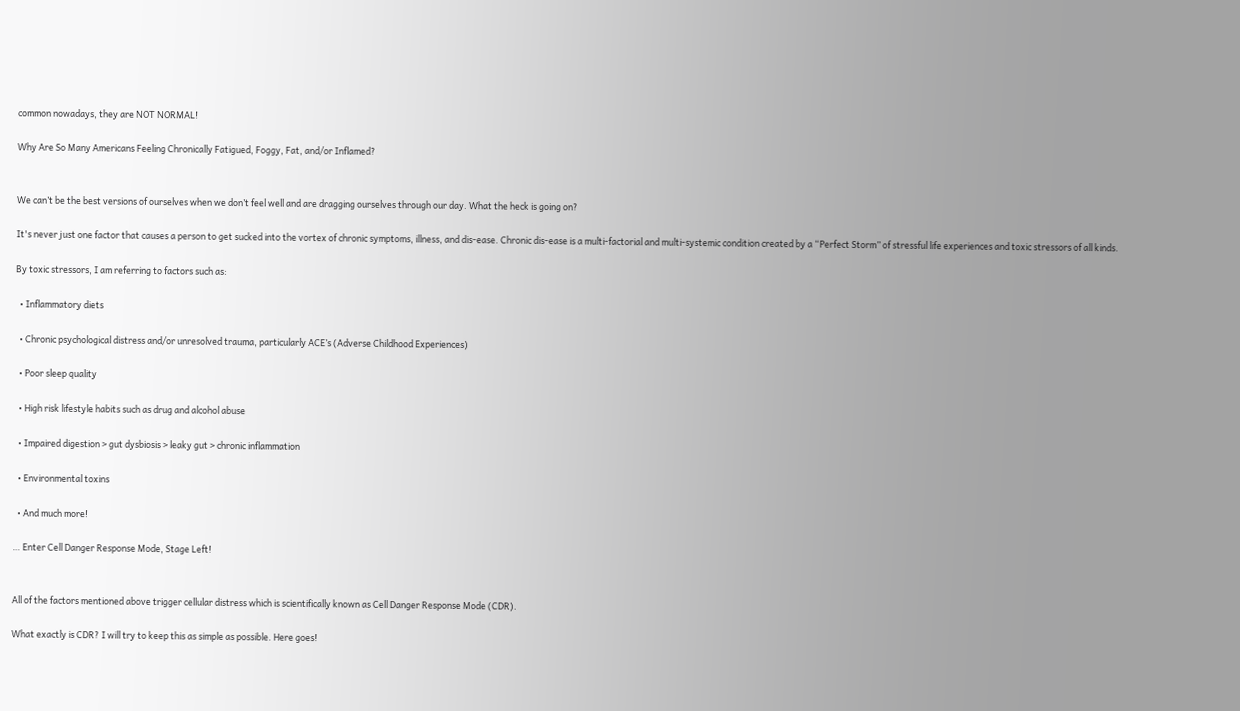common nowadays, they are NOT NORMAL!

Why Are So Many Americans Feeling Chronically Fatigued, Foggy, Fat, and/or Inflamed?


We can’t be the best versions of ourselves when we don’t feel well and are dragging ourselves through our day. What the heck is going on?

It's never just one factor that causes a person to get sucked into the vortex of chronic symptoms, illness, and dis-ease. Chronic dis-ease is a multi-factorial and multi-systemic condition created by a “Perfect Storm” of stressful life experiences and toxic stressors of all kinds.

By toxic stressors, I am referring to factors such as:

  • Inflammatory diets

  • Chronic psychological distress and/or unresolved trauma, particularly ACE’s (Adverse Childhood Experiences)

  • Poor sleep quality

  • High risk lifestyle habits such as drug and alcohol abuse

  • Impaired digestion > gut dysbiosis > leaky gut > chronic inflammation

  • Environmental toxins

  • And much more!

… Enter Cell Danger Response Mode, Stage Left!


All of the factors mentioned above trigger cellular distress which is scientifically known as Cell Danger Response Mode (CDR).

What exactly is CDR? I will try to keep this as simple as possible. Here goes!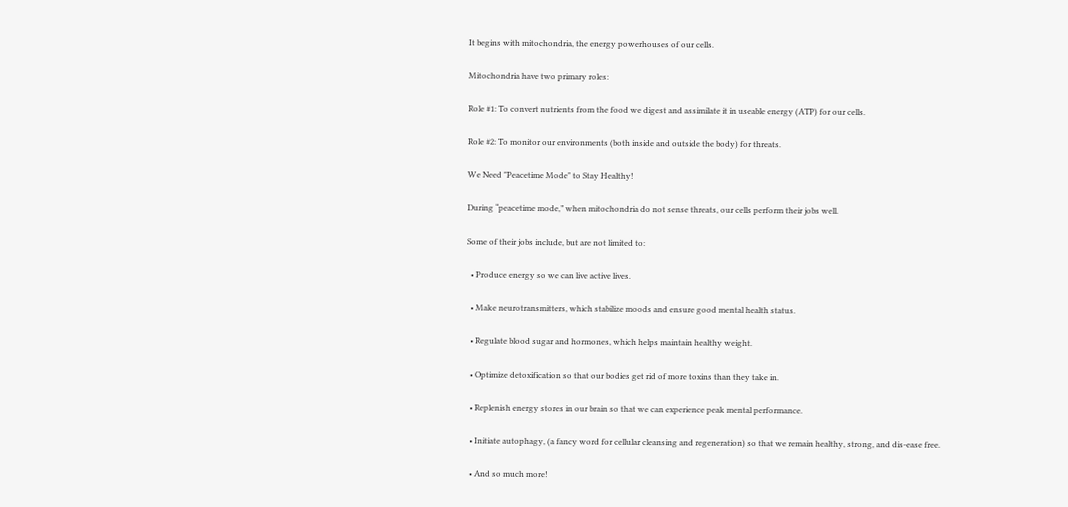It begins with mitochondria, the energy powerhouses of our cells.

Mitochondria have two primary roles:

Role #1: To convert nutrients from the food we digest and assimilate it in useable energy (ATP) for our cells.

Role #2: To monitor our environments (both inside and outside the body) for threats.

We Need "Peacetime Mode" to Stay Healthy!

During “peacetime mode,” when mitochondria do not sense threats, our cells perform their jobs well.

Some of their jobs include, but are not limited to:

  • Produce energy so we can live active lives.

  • Make neurotransmitters, which stabilize moods and ensure good mental health status.

  • Regulate blood sugar and hormones, which helps maintain healthy weight.

  • Optimize detoxification so that our bodies get rid of more toxins than they take in.

  • Replenish energy stores in our brain so that we can experience peak mental performance.

  • Initiate autophagy, (a fancy word for cellular cleansing and regeneration) so that we remain healthy, strong, and dis-ease free.

  • And so much more!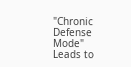"Chronic Defense Mode" Leads to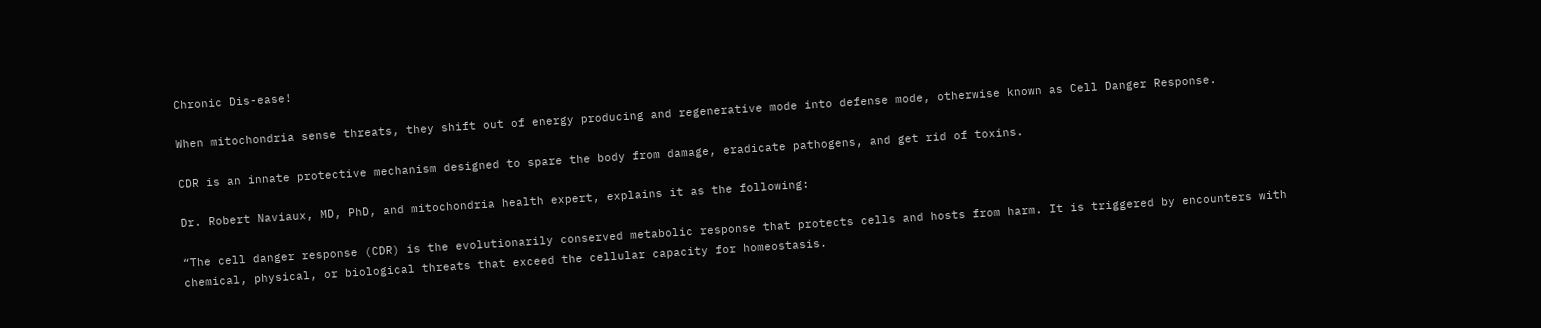Chronic Dis-ease!

When mitochondria sense threats, they shift out of energy producing and regenerative mode into defense mode, otherwise known as Cell Danger Response.

CDR is an innate protective mechanism designed to spare the body from damage, eradicate pathogens, and get rid of toxins.

Dr. Robert Naviaux, MD, PhD, and mitochondria health expert, explains it as the following:

“The cell danger response (CDR) is the evolutionarily conserved metabolic response that protects cells and hosts from harm. It is triggered by encounters with chemical, physical, or biological threats that exceed the cellular capacity for homeostasis.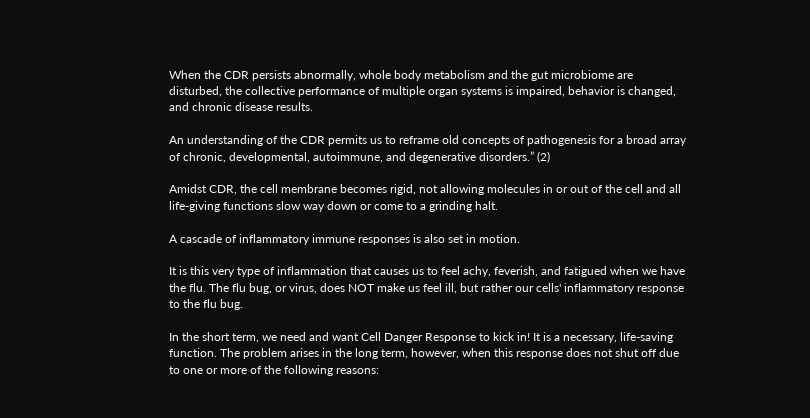When the CDR persists abnormally, whole body metabolism and the gut microbiome are disturbed, the collective performance of multiple organ systems is impaired, behavior is changed, and chronic disease results.

An understanding of the CDR permits us to reframe old concepts of pathogenesis for a broad array of chronic, developmental, autoimmune, and degenerative disorders.” (2)

Amidst CDR, the cell membrane becomes rigid, not allowing molecules in or out of the cell and all life-giving functions slow way down or come to a grinding halt.

A cascade of inflammatory immune responses is also set in motion.

It is this very type of inflammation that causes us to feel achy, feverish, and fatigued when we have the flu. The flu bug, or virus, does NOT make us feel ill, but rather our cells' inflammatory response to the flu bug.

In the short term, we need and want Cell Danger Response to kick in! It is a necessary, life-saving function. The problem arises in the long term, however, when this response does not shut off due to one or more of the following reasons: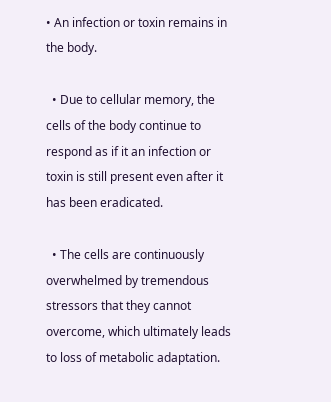• An infection or toxin remains in the body.

  • Due to cellular memory, the cells of the body continue to respond as if it an infection or toxin is still present even after it has been eradicated.

  • The cells are continuously overwhelmed by tremendous stressors that they cannot overcome, which ultimately leads to loss of metabolic adaptation.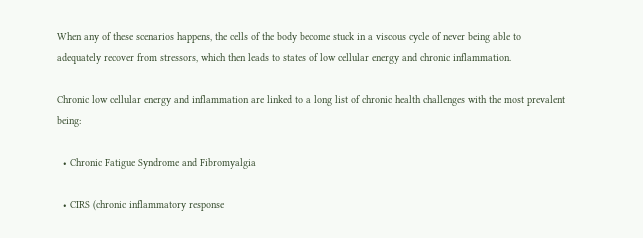When any of these scenarios happens, the cells of the body become stuck in a viscous cycle of never being able to adequately recover from stressors, which then leads to states of low cellular energy and chronic inflammation.

Chronic low cellular energy and inflammation are linked to a long list of chronic health challenges with the most prevalent being:

  • Chronic Fatigue Syndrome and Fibromyalgia

  • CIRS (chronic inflammatory response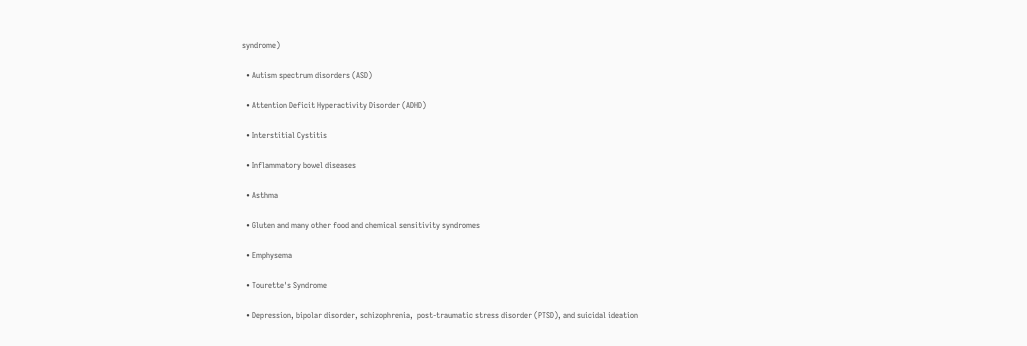syndrome)

  • Autism spectrum disorders (ASD)

  • Attention Deficit Hyperactivity Disorder (ADHD)

  • Interstitial Cystitis

  • Inflammatory bowel diseases

  • Asthma

  • Gluten and many other food and chemical sensitivity syndromes

  • Emphysema

  • Tourette's Syndrome

  • Depression, bipolar disorder, schizophrenia,  post-traumatic stress disorder (PTSD), and suicidal ideation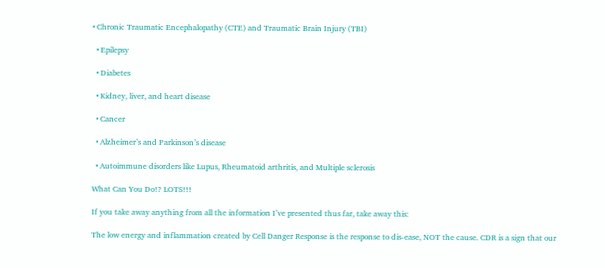• Chronic Traumatic Encephalopathy (CTE) and Traumatic Brain Injury (TBI)

  • Epilepsy

  • Diabetes

  • Kidney, liver, and heart disease

  • Cancer

  • Alzheimer’s and Parkinson’s disease

  • Autoimmune disorders like Lupus, Rheumatoid arthritis, and Multiple sclerosis

What Can You Do!? LOTS!!!

If you take away anything from all the information I’ve presented thus far, take away this:

The low energy and inflammation created by Cell Danger Response is the response to dis-ease, NOT the cause. CDR is a sign that our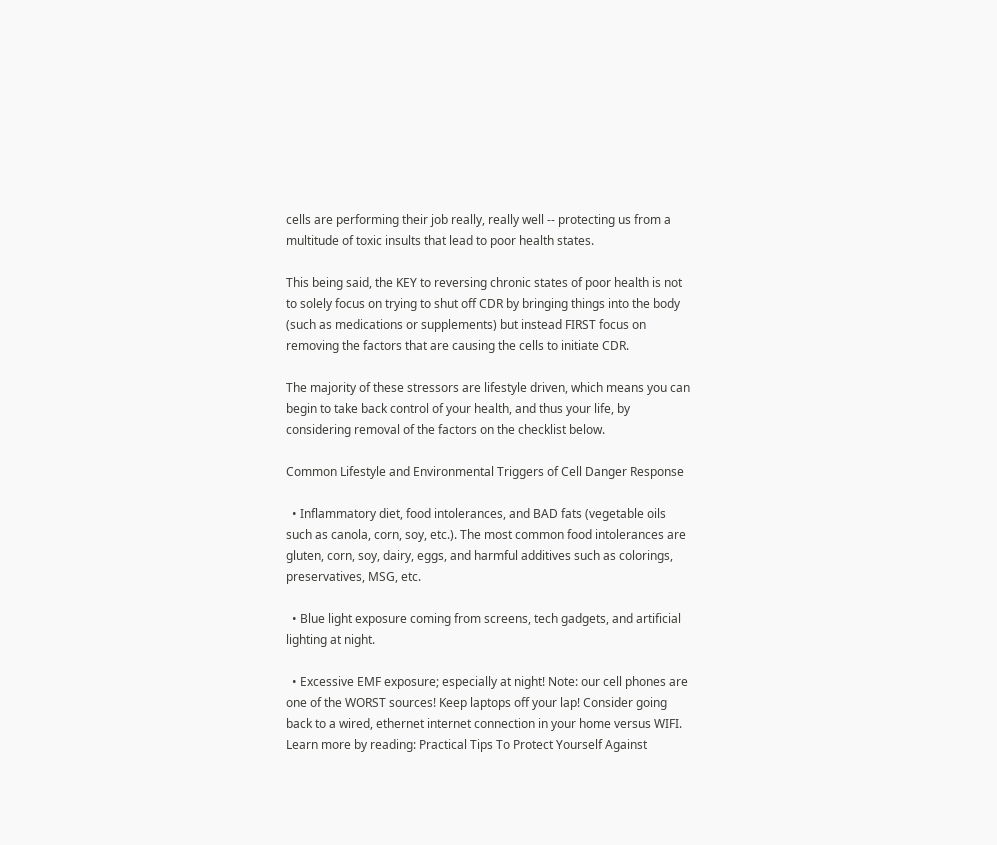cells are performing their job really, really well -- protecting us from a multitude of toxic insults that lead to poor health states.

This being said, the KEY to reversing chronic states of poor health is not to solely focus on trying to shut off CDR by bringing things into the body (such as medications or supplements) but instead FIRST focus on removing the factors that are causing the cells to initiate CDR.

The majority of these stressors are lifestyle driven, which means you can begin to take back control of your health, and thus your life, by considering removal of the factors on the checklist below.

Common Lifestyle and Environmental Triggers of Cell Danger Response

  • Inflammatory diet, food intolerances, and BAD fats (vegetable oils such as canola, corn, soy, etc.). The most common food intolerances are gluten, corn, soy, dairy, eggs, and harmful additives such as colorings, preservatives, MSG, etc.

  • Blue light exposure coming from screens, tech gadgets, and artificial lighting at night.

  • Excessive EMF exposure; especially at night! Note: our cell phones are one of the WORST sources! Keep laptops off your lap! Consider going back to a wired, ethernet internet connection in your home versus WIFI. Learn more by reading: Practical Tips To Protect Yourself Against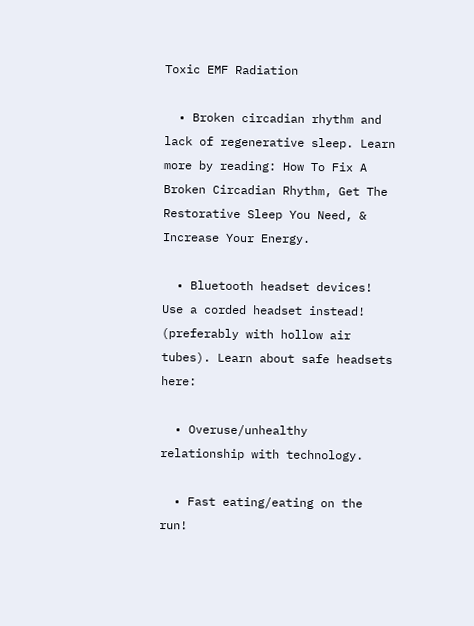Toxic EMF Radiation

  • Broken circadian rhythm and lack of regenerative sleep. Learn more by reading: How To Fix A Broken Circadian Rhythm, Get The Restorative Sleep You Need, & Increase Your Energy.

  • Bluetooth headset devices! Use a corded headset instead! (preferably with hollow air tubes). Learn about safe headsets here:

  • Overuse/unhealthy relationship with technology.

  • Fast eating/eating on the run!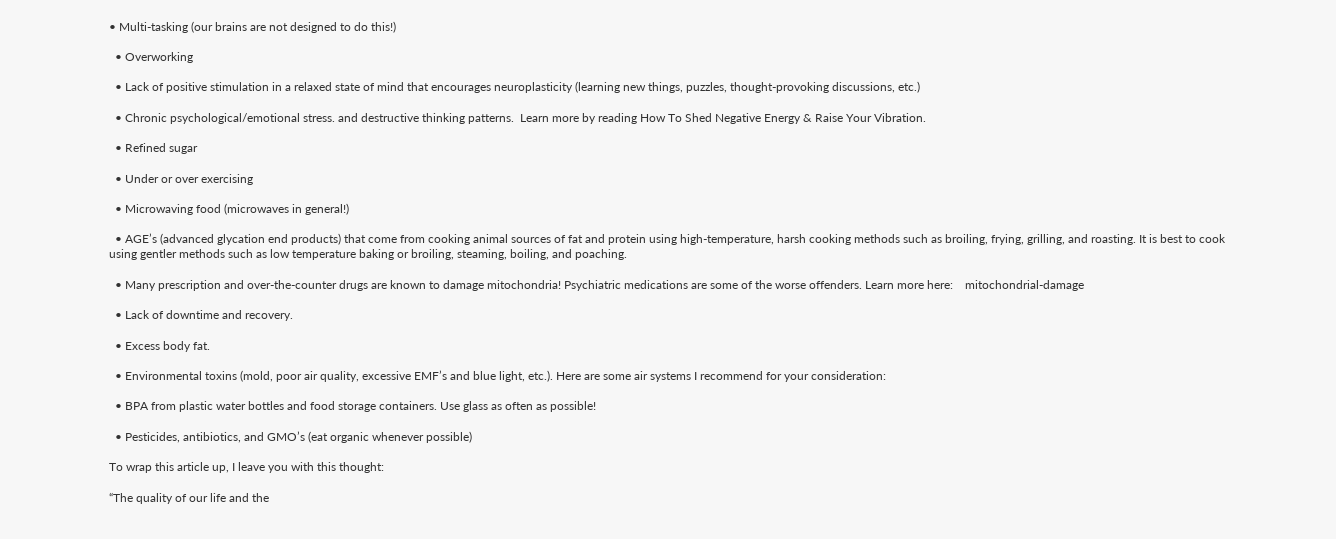• Multi-tasking (our brains are not designed to do this!)

  • Overworking

  • Lack of positive stimulation in a relaxed state of mind that encourages neuroplasticity (learning new things, puzzles, thought-provoking discussions, etc.)

  • Chronic psychological/emotional stress. and destructive thinking patterns.  Learn more by reading How To Shed Negative Energy & Raise Your Vibration.

  • Refined sugar

  • Under or over exercising

  • Microwaving food (microwaves in general!)

  • AGE’s (advanced glycation end products) that come from cooking animal sources of fat and protein using high-temperature, harsh cooking methods such as broiling, frying, grilling, and roasting. It is best to cook using gentler methods such as low temperature baking or broiling, steaming, boiling, and poaching.

  • Many prescription and over-the-counter drugs are known to damage mitochondria! Psychiatric medications are some of the worse offenders. Learn more here:    mitochondrial-damage

  • Lack of downtime and recovery.

  • Excess body fat.

  • Environmental toxins (mold, poor air quality, excessive EMF’s and blue light, etc.). Here are some air systems I recommend for your consideration:

  • BPA from plastic water bottles and food storage containers. Use glass as often as possible!

  • Pesticides, antibiotics, and GMO’s (eat organic whenever possible)

To wrap this article up, I leave you with this thought:

“The quality of our life and the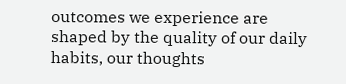outcomes we experience are shaped by the quality of our daily habits, our thoughts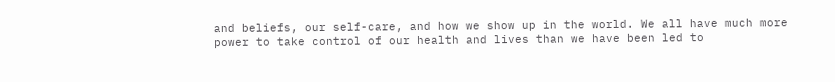and beliefs, our self-care, and how we show up in the world. We all have much more power to take control of our health and lives than we have been led to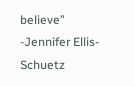believe” -Jennifer Ellis-Schuetz